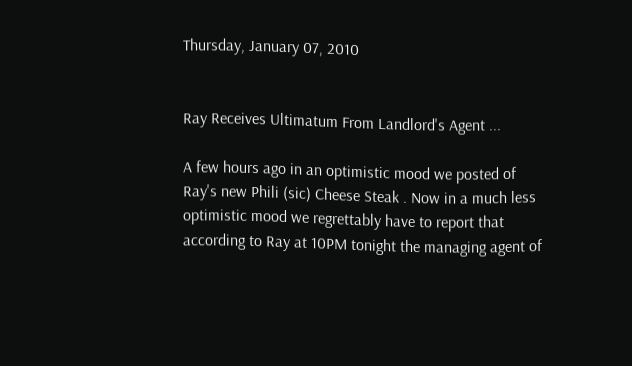Thursday, January 07, 2010


Ray Receives Ultimatum From Landlord's Agent ...

A few hours ago in an optimistic mood we posted of Ray's new Phili (sic) Cheese Steak . Now in a much less optimistic mood we regrettably have to report that according to Ray at 10PM tonight the managing agent of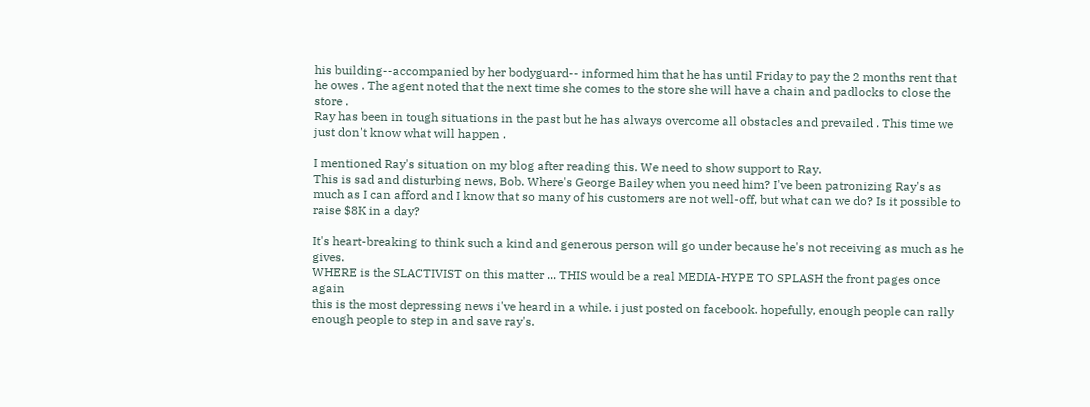his building--accompanied by her bodyguard-- informed him that he has until Friday to pay the 2 months rent that he owes . The agent noted that the next time she comes to the store she will have a chain and padlocks to close the store .
Ray has been in tough situations in the past but he has always overcome all obstacles and prevailed . This time we just don't know what will happen .

I mentioned Ray's situation on my blog after reading this. We need to show support to Ray.
This is sad and disturbing news, Bob. Where's George Bailey when you need him? I've been patronizing Ray's as much as I can afford and I know that so many of his customers are not well-off, but what can we do? Is it possible to raise $8K in a day?

It's heart-breaking to think such a kind and generous person will go under because he's not receiving as much as he gives.
WHERE is the SLACTIVIST on this matter ... THIS would be a real MEDIA-HYPE TO SPLASH the front pages once again
this is the most depressing news i've heard in a while. i just posted on facebook. hopefully, enough people can rally enough people to step in and save ray's.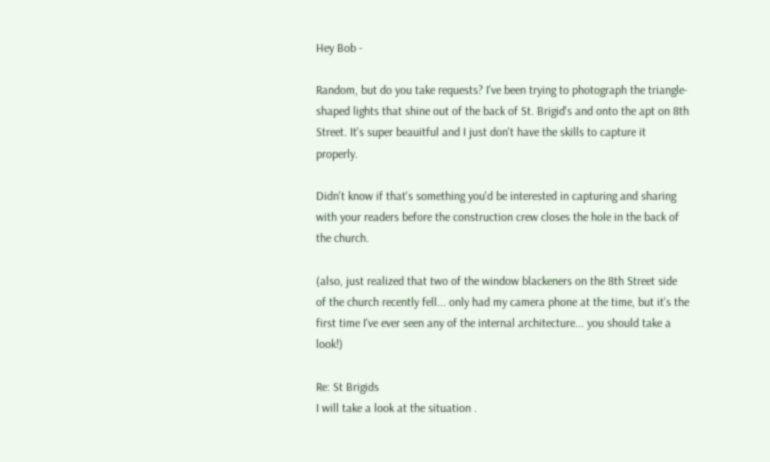Hey Bob -

Random, but do you take requests? I've been trying to photograph the triangle-shaped lights that shine out of the back of St. Brigid's and onto the apt on 8th Street. It's super beauitful and I just don't have the skills to capture it properly.

Didn't know if that's something you'd be interested in capturing and sharing with your readers before the construction crew closes the hole in the back of the church.

(also, just realized that two of the window blackeners on the 8th Street side of the church recently fell... only had my camera phone at the time, but it's the first time I've ever seen any of the internal architecture... you should take a look!)

Re: St Brigids
I will take a look at the situation .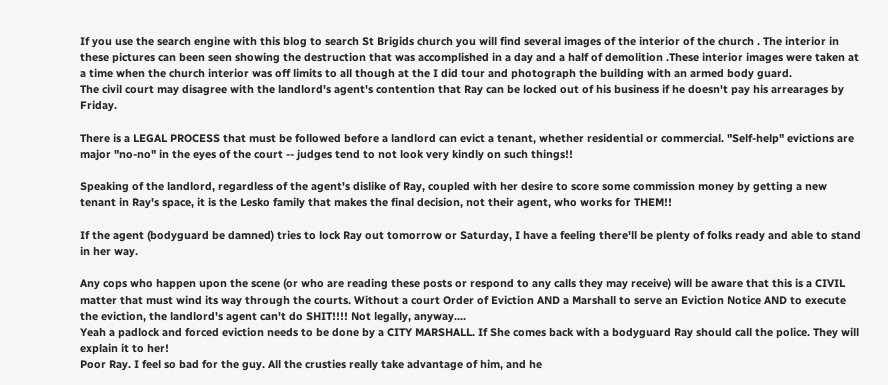If you use the search engine with this blog to search St Brigids church you will find several images of the interior of the church . The interior in these pictures can been seen showing the destruction that was accomplished in a day and a half of demolition .These interior images were taken at a time when the church interior was off limits to all though at the I did tour and photograph the building with an armed body guard.
The civil court may disagree with the landlord's agent's contention that Ray can be locked out of his business if he doesn't pay his arrearages by Friday.

There is a LEGAL PROCESS that must be followed before a landlord can evict a tenant, whether residential or commercial. "Self-help" evictions are major "no-no" in the eyes of the court -- judges tend to not look very kindly on such things!!

Speaking of the landlord, regardless of the agent's dislike of Ray, coupled with her desire to score some commission money by getting a new tenant in Ray's space, it is the Lesko family that makes the final decision, not their agent, who works for THEM!!

If the agent (bodyguard be damned) tries to lock Ray out tomorrow or Saturday, I have a feeling there'll be plenty of folks ready and able to stand in her way.

Any cops who happen upon the scene (or who are reading these posts or respond to any calls they may receive) will be aware that this is a CIVIL matter that must wind its way through the courts. Without a court Order of Eviction AND a Marshall to serve an Eviction Notice AND to execute the eviction, the landlord's agent can't do SHIT!!!! Not legally, anyway....
Yeah a padlock and forced eviction needs to be done by a CITY MARSHALL. If She comes back with a bodyguard Ray should call the police. They will explain it to her!
Poor Ray. I feel so bad for the guy. All the crusties really take advantage of him, and he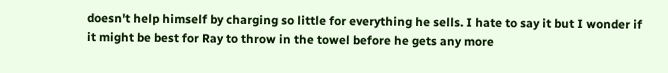doesn't help himself by charging so little for everything he sells. I hate to say it but I wonder if it might be best for Ray to throw in the towel before he gets any more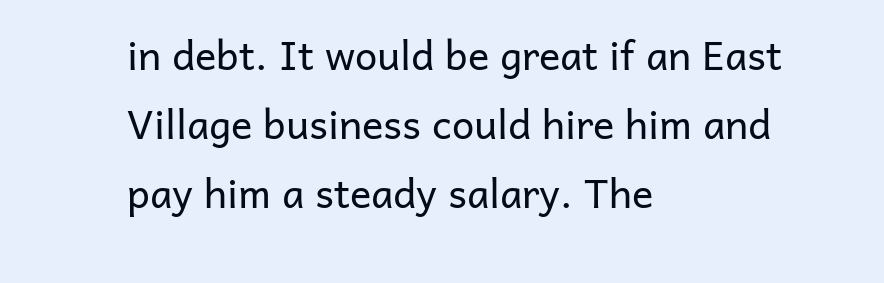in debt. It would be great if an East Village business could hire him and pay him a steady salary. The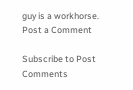guy is a workhorse.
Post a Comment

Subscribe to Post Comments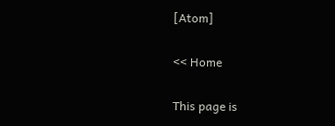[Atom]

<< Home

This page is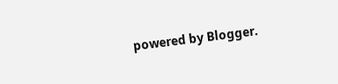powered by Blogger.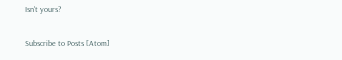Isn't yours?

Subscribe to Posts [Atom]